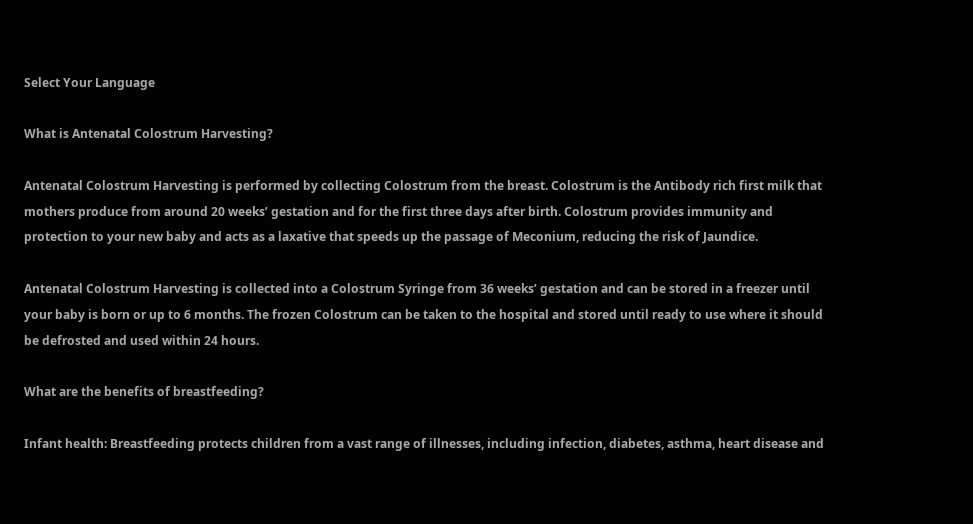Select Your Language

What is Antenatal Colostrum Harvesting?

Antenatal Colostrum Harvesting is performed by collecting Colostrum from the breast. Colostrum is the Antibody rich first milk that mothers produce from around 20 weeks’ gestation and for the first three days after birth. Colostrum provides immunity and protection to your new baby and acts as a laxative that speeds up the passage of Meconium, reducing the risk of Jaundice.

Antenatal Colostrum Harvesting is collected into a Colostrum Syringe from 36 weeks’ gestation and can be stored in a freezer until your baby is born or up to 6 months. The frozen Colostrum can be taken to the hospital and stored until ready to use where it should be defrosted and used within 24 hours.

What are the benefits of breastfeeding?

Infant health: Breastfeeding protects children from a vast range of illnesses, including infection, diabetes, asthma, heart disease and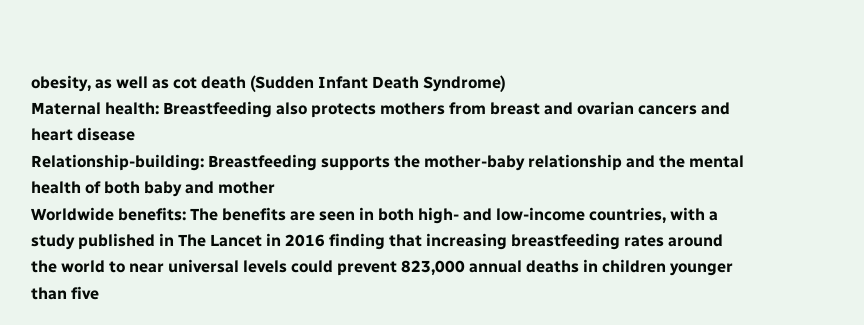obesity, as well as cot death (Sudden Infant Death Syndrome)
Maternal health: Breastfeeding also protects mothers from breast and ovarian cancers and heart disease
Relationship-building: Breastfeeding supports the mother-baby relationship and the mental health of both baby and mother
Worldwide benefits: The benefits are seen in both high- and low-income countries, with a study published in The Lancet in 2016 finding that increasing breastfeeding rates around the world to near universal levels could prevent 823,000 annual deaths in children younger than five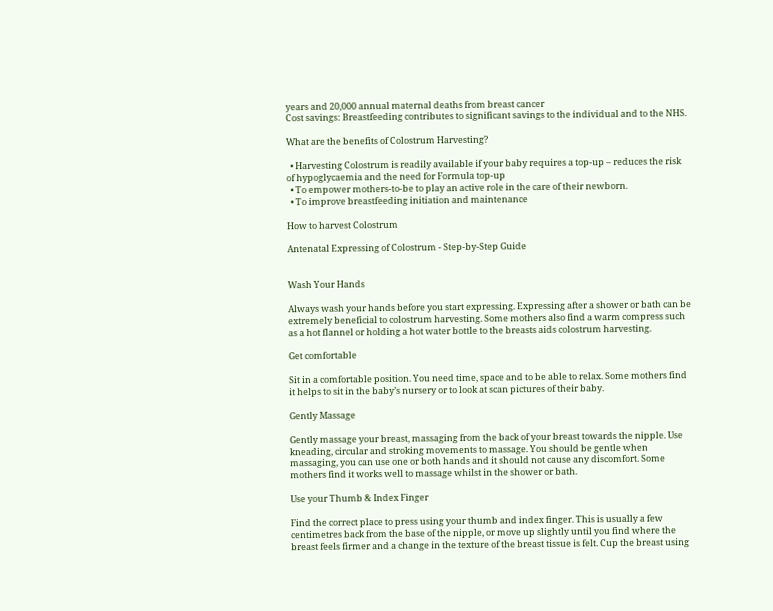years and 20,000 annual maternal deaths from breast cancer
Cost savings: Breastfeeding contributes to significant savings to the individual and to the NHS.

What are the benefits of Colostrum Harvesting?

  • Harvesting Colostrum is readily available if your baby requires a top-up – reduces the risk of hypoglycaemia and the need for Formula top-up
  • To empower mothers-to-be to play an active role in the care of their newborn.
  • To improve breastfeeding initiation and maintenance

How to harvest Colostrum

Antenatal Expressing of Colostrum - Step-by-Step Guide


Wash Your Hands

Always wash your hands before you start expressing. Expressing after a shower or bath can be extremely beneficial to colostrum harvesting. Some mothers also find a warm compress such as a hot flannel or holding a hot water bottle to the breasts aids colostrum harvesting.

Get comfortable

Sit in a comfortable position. You need time, space and to be able to relax. Some mothers find it helps to sit in the baby’s nursery or to look at scan pictures of their baby.

Gently Massage

Gently massage your breast, massaging from the back of your breast towards the nipple. Use kneading, circular and stroking movements to massage. You should be gentle when massaging, you can use one or both hands and it should not cause any discomfort. Some mothers find it works well to massage whilst in the shower or bath.

Use your Thumb & Index Finger

Find the correct place to press using your thumb and index finger. This is usually a few centimetres back from the base of the nipple, or move up slightly until you find where the breast feels firmer and a change in the texture of the breast tissue is felt. Cup the breast using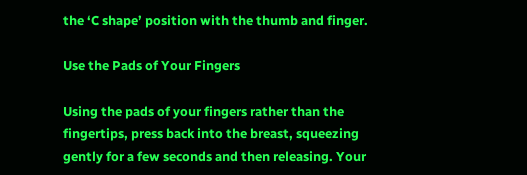the ‘C shape’ position with the thumb and finger.

Use the Pads of Your Fingers

Using the pads of your fingers rather than the fingertips, press back into the breast, squeezing gently for a few seconds and then releasing. Your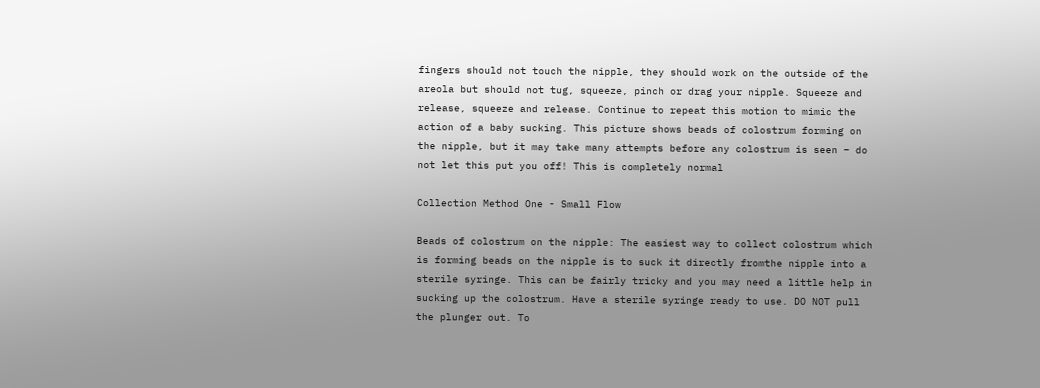fingers should not touch the nipple, they should work on the outside of the areola but should not tug, squeeze, pinch or drag your nipple. Squeeze and release, squeeze and release. Continue to repeat this motion to mimic the action of a baby sucking. This picture shows beads of colostrum forming on the nipple, but it may take many attempts before any colostrum is seen – do not let this put you off! This is completely normal

Collection Method One - Small Flow

Beads of colostrum on the nipple: The easiest way to collect colostrum which is forming beads on the nipple is to suck it directly fromthe nipple into a sterile syringe. This can be fairly tricky and you may need a little help in sucking up the colostrum. Have a sterile syringe ready to use. DO NOT pull the plunger out. To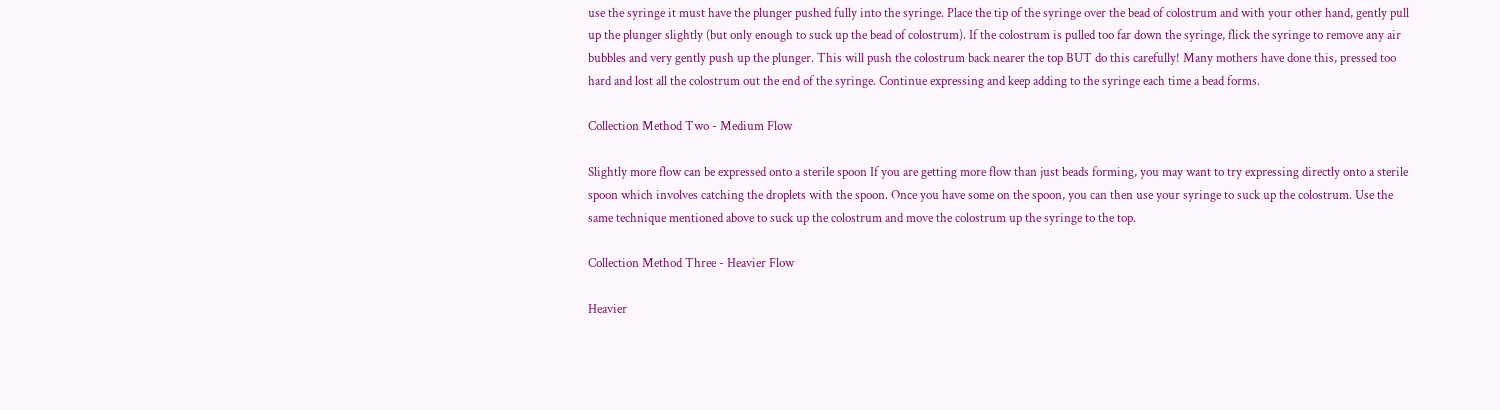use the syringe it must have the plunger pushed fully into the syringe. Place the tip of the syringe over the bead of colostrum and with your other hand, gently pull up the plunger slightly (but only enough to suck up the bead of colostrum). If the colostrum is pulled too far down the syringe, flick the syringe to remove any air bubbles and very gently push up the plunger. This will push the colostrum back nearer the top BUT do this carefully! Many mothers have done this, pressed too hard and lost all the colostrum out the end of the syringe. Continue expressing and keep adding to the syringe each time a bead forms.

Collection Method Two - Medium Flow

Slightly more flow can be expressed onto a sterile spoon If you are getting more flow than just beads forming, you may want to try expressing directly onto a sterile spoon which involves catching the droplets with the spoon. Once you have some on the spoon, you can then use your syringe to suck up the colostrum. Use the same technique mentioned above to suck up the colostrum and move the colostrum up the syringe to the top.

Collection Method Three - Heavier Flow

Heavier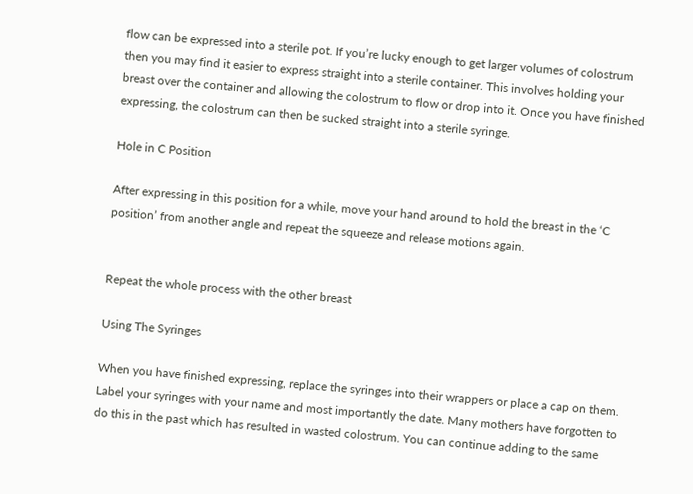flow can be expressed into a sterile pot. If you’re lucky enough to get larger volumes of colostrum then you may find it easier to express straight into a sterile container. This involves holding your breast over the container and allowing the colostrum to flow or drop into it. Once you have finished expressing, the colostrum can then be sucked straight into a sterile syringe.

Hole in C Position

After expressing in this position for a while, move your hand around to hold the breast in the ‘C position’ from another angle and repeat the squeeze and release motions again.


Repeat the whole process with the other breast

Using The Syringes

When you have finished expressing, replace the syringes into their wrappers or place a cap on them. Label your syringes with your name and most importantly the date. Many mothers have forgotten to do this in the past which has resulted in wasted colostrum. You can continue adding to the same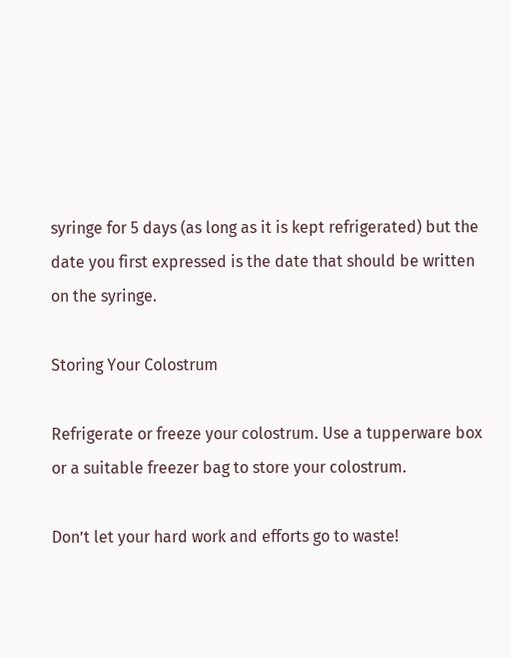syringe for 5 days (as long as it is kept refrigerated) but the date you first expressed is the date that should be written on the syringe.

Storing Your Colostrum

Refrigerate or freeze your colostrum. Use a tupperware box or a suitable freezer bag to store your colostrum.

Don’t let your hard work and efforts go to waste!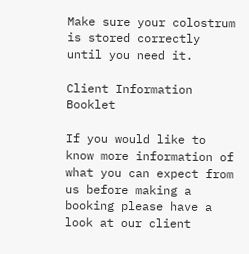Make sure your colostrum is stored correctly until you need it.

Client Information Booklet

If you would like to know more information of what you can expect from us before making a booking please have a look at our client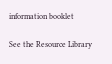information booklet

See the Resource Library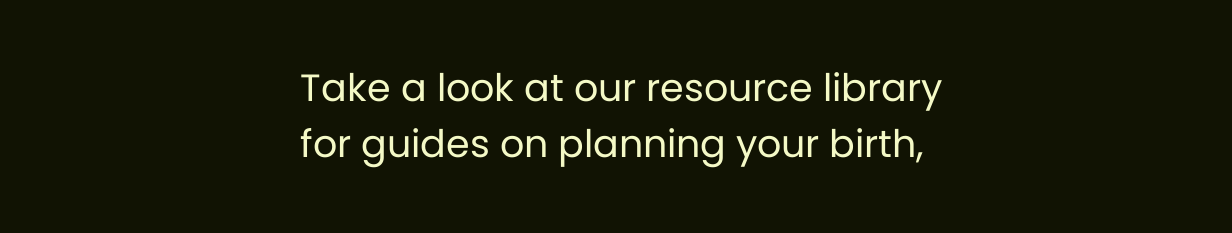Take a look at our resource library for guides on planning your birth,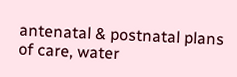antenatal & postnatal plans of care, water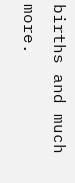births and much more.